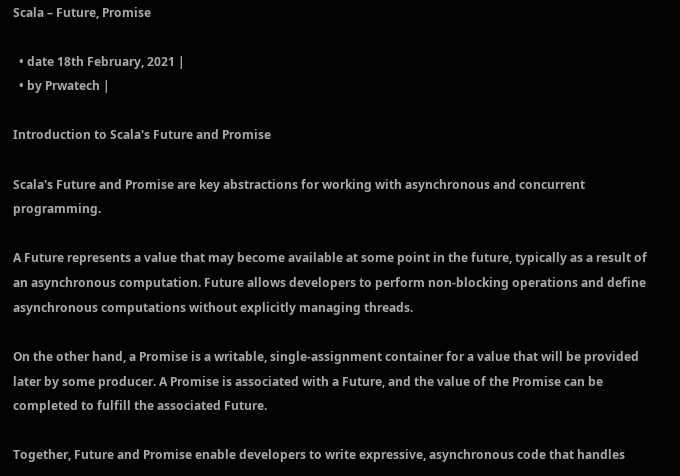Scala – Future, Promise

  • date 18th February, 2021 |
  • by Prwatech |

Introduction to Scala's Future and Promise

Scala's Future and Promise are key abstractions for working with asynchronous and concurrent programming.

A Future represents a value that may become available at some point in the future, typically as a result of an asynchronous computation. Future allows developers to perform non-blocking operations and define asynchronous computations without explicitly managing threads.

On the other hand, a Promise is a writable, single-assignment container for a value that will be provided later by some producer. A Promise is associated with a Future, and the value of the Promise can be completed to fulfill the associated Future.

Together, Future and Promise enable developers to write expressive, asynchronous code that handles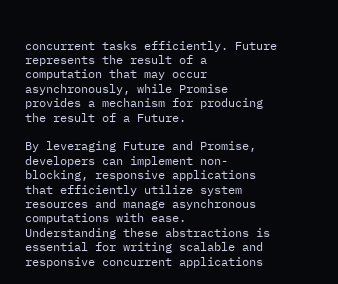concurrent tasks efficiently. Future represents the result of a computation that may occur asynchronously, while Promise provides a mechanism for producing the result of a Future.

By leveraging Future and Promise, developers can implement non-blocking, responsive applications that efficiently utilize system resources and manage asynchronous computations with ease. Understanding these abstractions is essential for writing scalable and responsive concurrent applications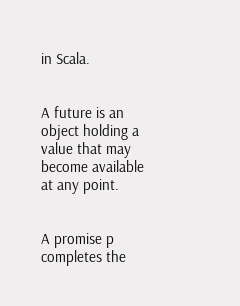in Scala.


A future is an object holding a value that may become available at any point.


A promise p completes the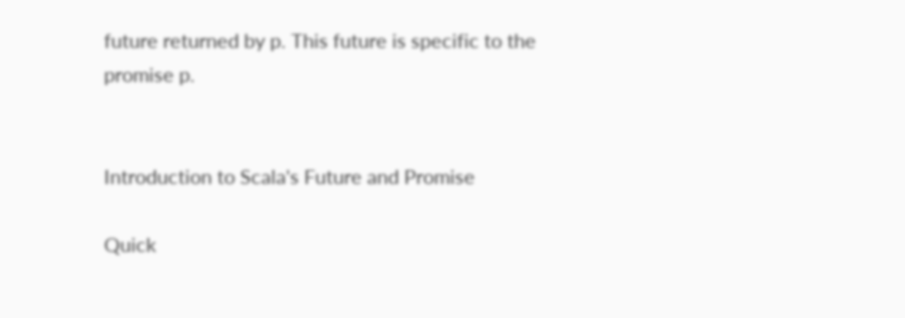future returned by p. This future is specific to the promise p.


Introduction to Scala's Future and Promise

Quick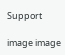Support

image image